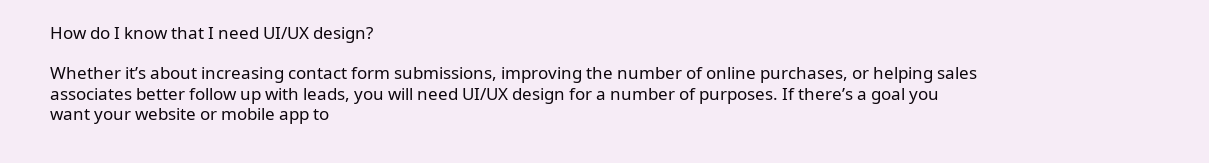How do I know that I need UI/UX design?

Whether it’s about increasing contact form submissions, improving the number of online purchases, or helping sales associates better follow up with leads, you will need UI/UX design for a number of purposes. If there’s a goal you want your website or mobile app to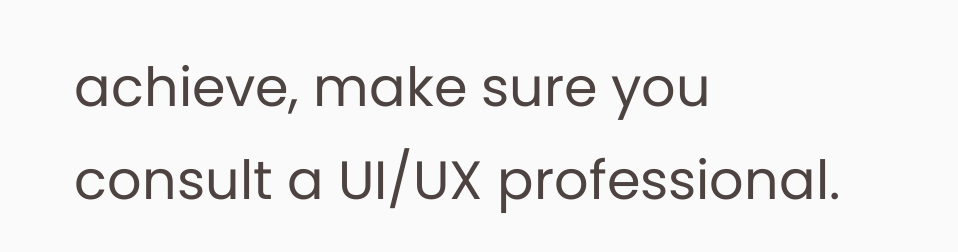achieve, make sure you consult a UI/UX professional.